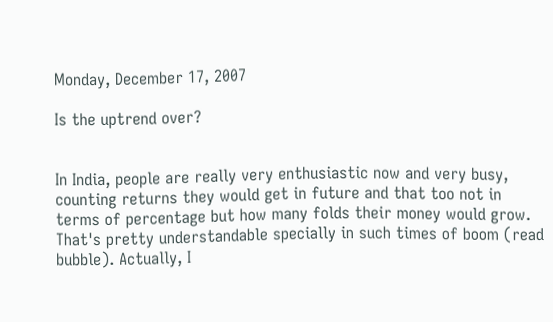Monday, December 17, 2007

Is the uptrend over?


In India, people are really very enthusiastic now and very busy, counting returns they would get in future and that too not in terms of percentage but how many folds their money would grow. That's pretty understandable specially in such times of boom (read bubble). Actually, I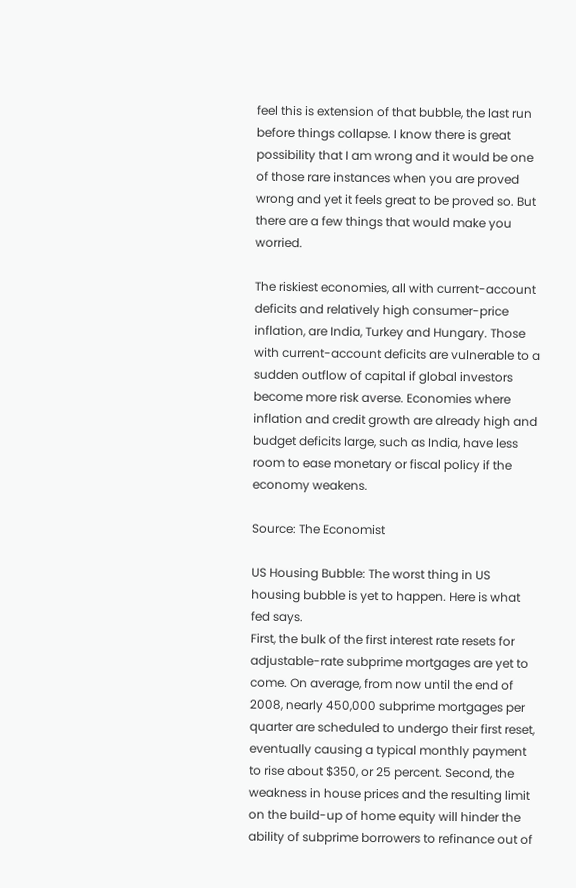feel this is extension of that bubble, the last run before things collapse. I know there is great possibility that I am wrong and it would be one of those rare instances when you are proved wrong and yet it feels great to be proved so. But there are a few things that would make you worried.

The riskiest economies, all with current-account deficits and relatively high consumer-price inflation, are India, Turkey and Hungary. Those with current-account deficits are vulnerable to a sudden outflow of capital if global investors become more risk averse. Economies where inflation and credit growth are already high and budget deficits large, such as India, have less room to ease monetary or fiscal policy if the economy weakens.

Source: The Economist

US Housing Bubble: The worst thing in US housing bubble is yet to happen. Here is what fed says.
First, the bulk of the first interest rate resets for adjustable-rate subprime mortgages are yet to come. On average, from now until the end of 2008, nearly 450,000 subprime mortgages per quarter are scheduled to undergo their first reset, eventually causing a typical monthly payment to rise about $350, or 25 percent. Second, the weakness in house prices and the resulting limit on the build-up of home equity will hinder the ability of subprime borrowers to refinance out of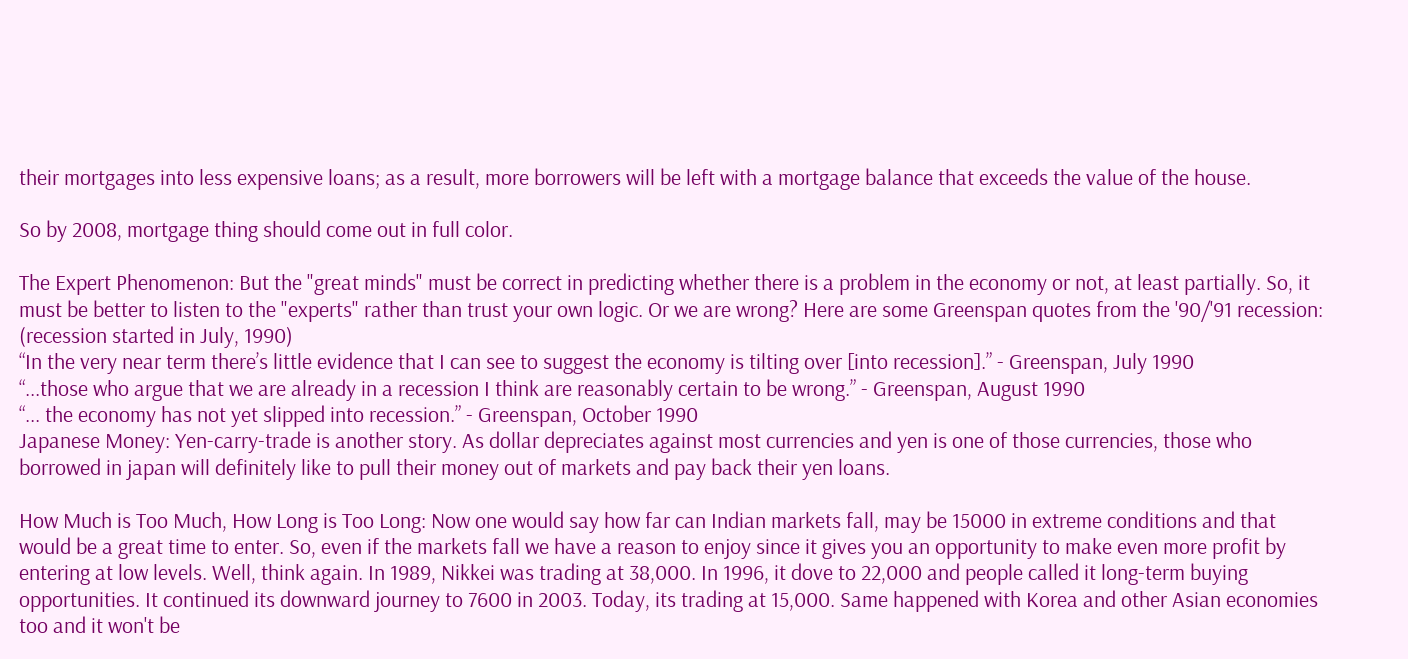their mortgages into less expensive loans; as a result, more borrowers will be left with a mortgage balance that exceeds the value of the house.

So by 2008, mortgage thing should come out in full color.

The Expert Phenomenon: But the "great minds" must be correct in predicting whether there is a problem in the economy or not, at least partially. So, it must be better to listen to the "experts" rather than trust your own logic. Or we are wrong? Here are some Greenspan quotes from the '90/'91 recession: (recession started in July, 1990)
“In the very near term there’s little evidence that I can see to suggest the economy is tilting over [into recession].” - Greenspan, July 1990
“...those who argue that we are already in a recession I think are reasonably certain to be wrong.” - Greenspan, August 1990
“... the economy has not yet slipped into recession.” - Greenspan, October 1990
Japanese Money: Yen-carry-trade is another story. As dollar depreciates against most currencies and yen is one of those currencies, those who borrowed in japan will definitely like to pull their money out of markets and pay back their yen loans.

How Much is Too Much, How Long is Too Long: Now one would say how far can Indian markets fall, may be 15000 in extreme conditions and that would be a great time to enter. So, even if the markets fall we have a reason to enjoy since it gives you an opportunity to make even more profit by entering at low levels. Well, think again. In 1989, Nikkei was trading at 38,000. In 1996, it dove to 22,000 and people called it long-term buying opportunities. It continued its downward journey to 7600 in 2003. Today, its trading at 15,000. Same happened with Korea and other Asian economies too and it won't be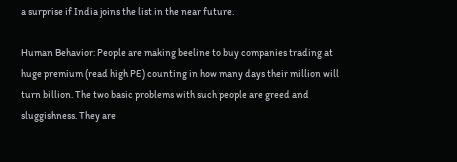a surprise if India joins the list in the near future.

Human Behavior: People are making beeline to buy companies trading at huge premium (read high PE) counting in how many days their million will turn billion. The two basic problems with such people are greed and sluggishness. They are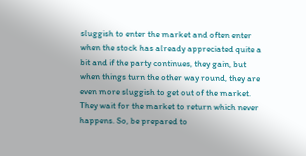sluggish to enter the market and often enter when the stock has already appreciated quite a bit and if the party continues, they gain, but when things turn the other way round, they are even more sluggish to get out of the market. They wait for the market to return which never happens. So, be prepared to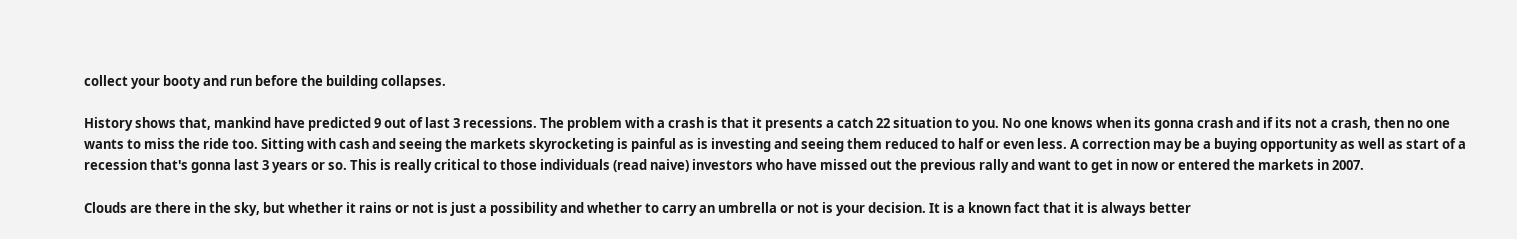collect your booty and run before the building collapses.

History shows that, mankind have predicted 9 out of last 3 recessions. The problem with a crash is that it presents a catch 22 situation to you. No one knows when its gonna crash and if its not a crash, then no one wants to miss the ride too. Sitting with cash and seeing the markets skyrocketing is painful as is investing and seeing them reduced to half or even less. A correction may be a buying opportunity as well as start of a recession that's gonna last 3 years or so. This is really critical to those individuals (read naive) investors who have missed out the previous rally and want to get in now or entered the markets in 2007.

Clouds are there in the sky, but whether it rains or not is just a possibility and whether to carry an umbrella or not is your decision. It is a known fact that it is always better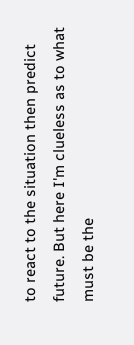to react to the situation then predict future. But here I'm clueless as to what must be the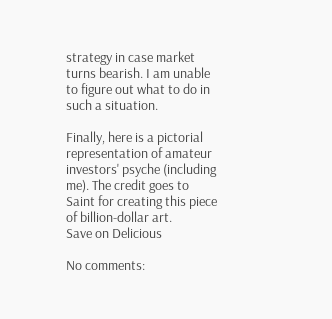strategy in case market turns bearish. I am unable to figure out what to do in such a situation.

Finally, here is a pictorial representation of amateur investors' psyche (including me). The credit goes to Saint for creating this piece of billion-dollar art.
Save on Delicious

No comments: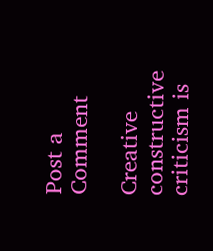Post a Comment

Creative constructive criticism is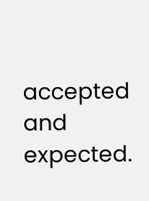accepted and expected.